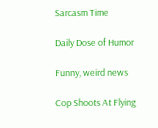Sarcasm Time

Daily Dose of Humor

Funny, weird news

Cop Shoots At Flying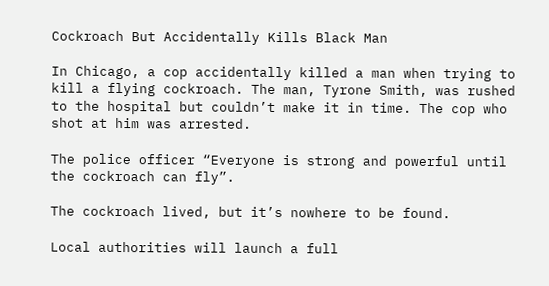Cockroach But Accidentally Kills Black Man

In Chicago, a cop accidentally killed a man when trying to kill a flying cockroach. The man, Tyrone Smith, was rushed to the hospital but couldn’t make it in time. The cop who shot at him was arrested.

The police officer “Everyone is strong and powerful until the cockroach can fly”.

The cockroach lived, but it’s nowhere to be found.

Local authorities will launch a full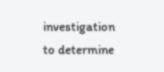investigation to determine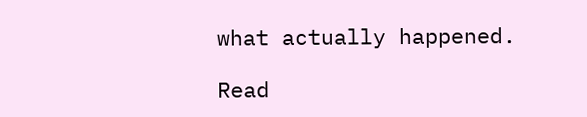what actually happened.

Read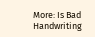More: Is Bad Handwriting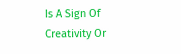Is A Sign Of Creativity Or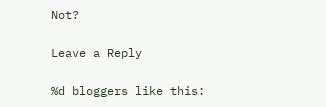Not?

Leave a Reply

%d bloggers like this: